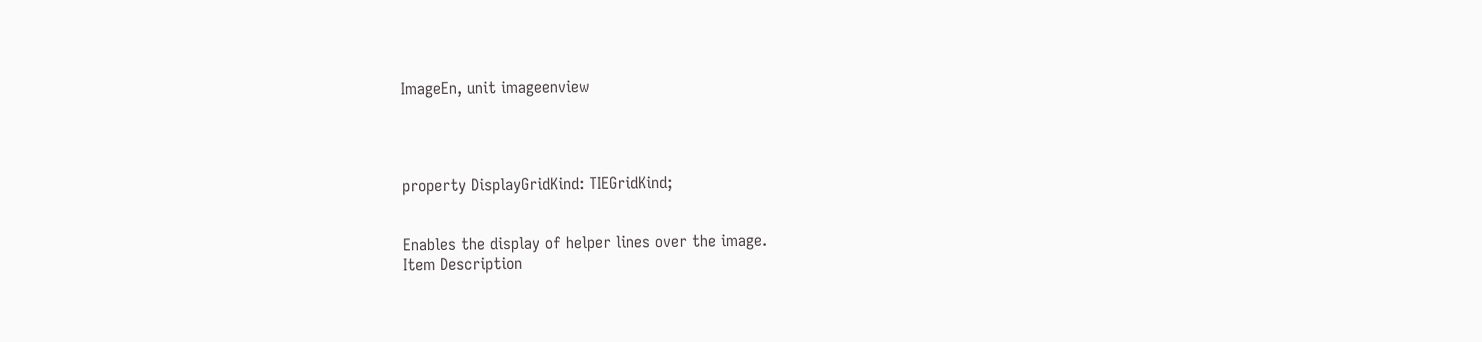ImageEn, unit imageenview




property DisplayGridKind: TIEGridKind;


Enables the display of helper lines over the image.
Item Description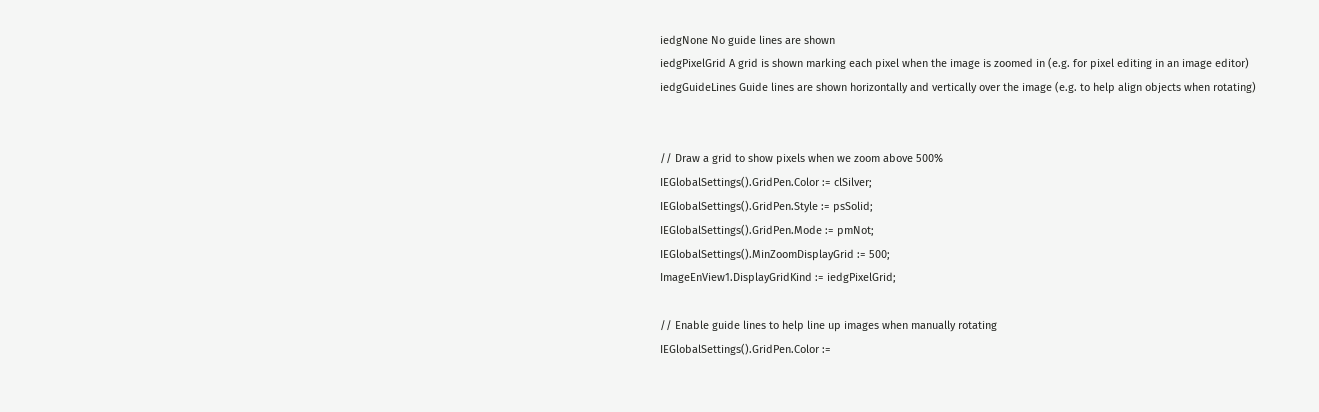iedgNone No guide lines are shown
iedgPixelGrid A grid is shown marking each pixel when the image is zoomed in (e.g. for pixel editing in an image editor)
iedgGuideLines Guide lines are shown horizontally and vertically over the image (e.g. to help align objects when rotating)


// Draw a grid to show pixels when we zoom above 500%
IEGlobalSettings().GridPen.Color := clSilver;
IEGlobalSettings().GridPen.Style := psSolid;
IEGlobalSettings().GridPen.Mode := pmNot;
IEGlobalSettings().MinZoomDisplayGrid := 500;
ImageEnView1.DisplayGridKind := iedgPixelGrid;

// Enable guide lines to help line up images when manually rotating
IEGlobalSettings().GridPen.Color :=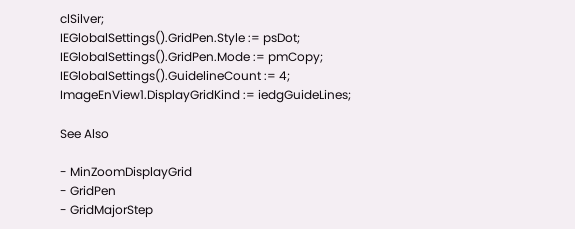clSilver;
IEGlobalSettings().GridPen.Style := psDot;
IEGlobalSettings().GridPen.Mode := pmCopy;
IEGlobalSettings().GuidelineCount := 4;
ImageEnView1.DisplayGridKind := iedgGuideLines;

See Also

- MinZoomDisplayGrid
- GridPen
- GridMajorStep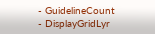- GuidelineCount
- DisplayGridLyr